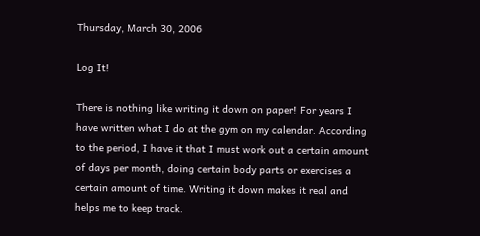Thursday, March 30, 2006

Log It!

There is nothing like writing it down on paper! For years I have written what I do at the gym on my calendar. According to the period, I have it that I must work out a certain amount of days per month, doing certain body parts or exercises a certain amount of time. Writing it down makes it real and helps me to keep track.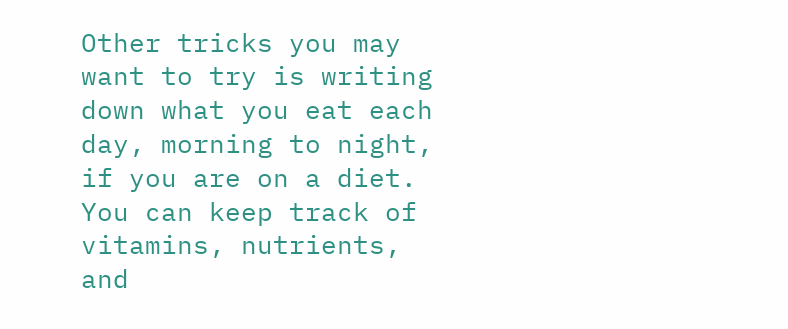Other tricks you may want to try is writing down what you eat each day, morning to night, if you are on a diet. You can keep track of vitamins, nutrients, and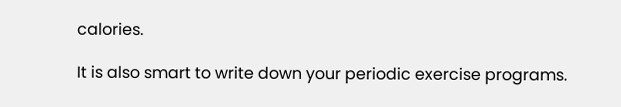calories.

It is also smart to write down your periodic exercise programs.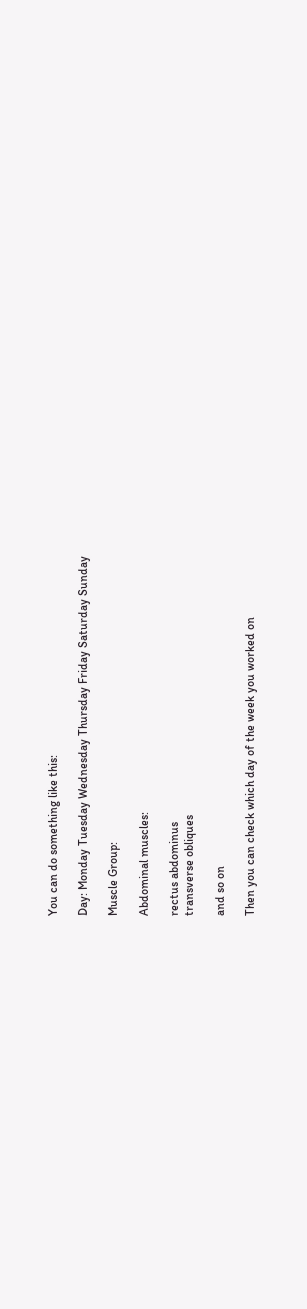You can do something like this:

Day: Monday Tuesday Wednesday Thursday Friday Saturday Sunday

Muscle Group:

Abdominal muscles:

rectus abdominus
transverse obliques

and so on

Then you can check which day of the week you worked on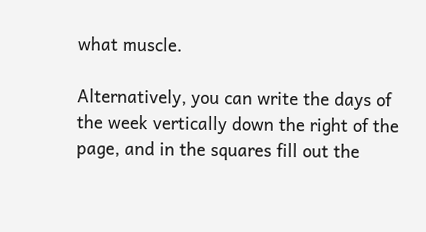what muscle.

Alternatively, you can write the days of the week vertically down the right of the page, and in the squares fill out the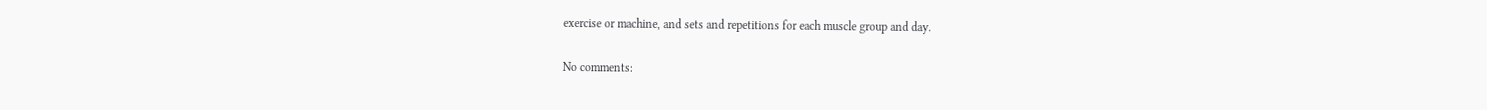exercise or machine, and sets and repetitions for each muscle group and day.

No comments: